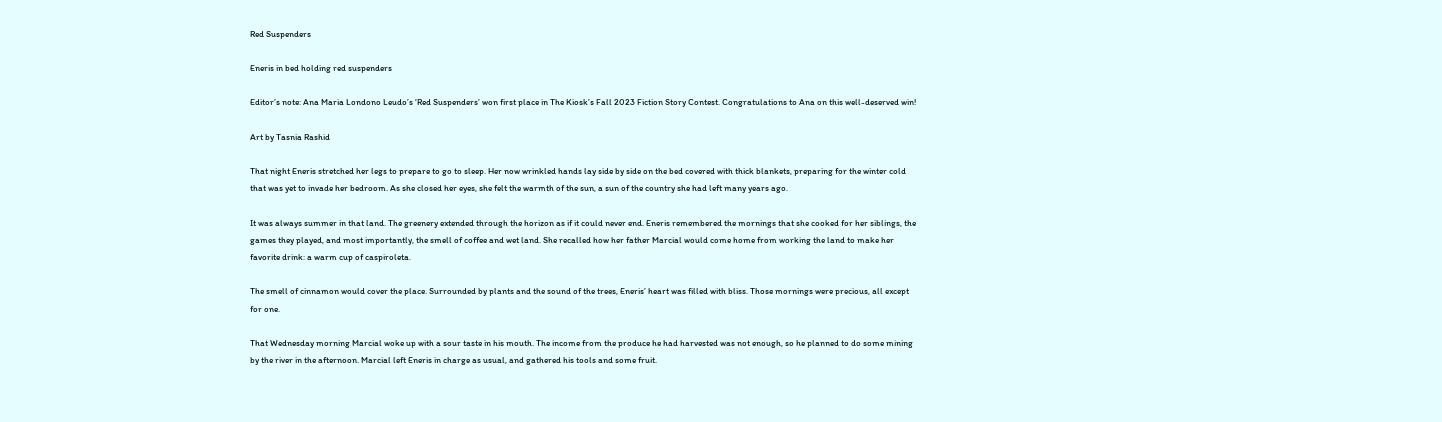Red Suspenders

Eneris in bed holding red suspenders

Editor’s note: Ana Maria Londono Leudo’s ‘Red Suspenders’ won first place in The Kiosk’s Fall 2023 Fiction Story Contest. Congratulations to Ana on this well-deserved win!

Art by Tasnia Rashid

That night Eneris stretched her legs to prepare to go to sleep. Her now wrinkled hands lay side by side on the bed covered with thick blankets, preparing for the winter cold that was yet to invade her bedroom. As she closed her eyes, she felt the warmth of the sun, a sun of the country she had left many years ago.

It was always summer in that land. The greenery extended through the horizon as if it could never end. Eneris remembered the mornings that she cooked for her siblings, the games they played, and most importantly, the smell of coffee and wet land. She recalled how her father Marcial would come home from working the land to make her favorite drink: a warm cup of caspiroleta.

The smell of cinnamon would cover the place. Surrounded by plants and the sound of the trees, Eneris’ heart was filled with bliss. Those mornings were precious, all except for one.

That Wednesday morning Marcial woke up with a sour taste in his mouth. The income from the produce he had harvested was not enough, so he planned to do some mining by the river in the afternoon. Marcial left Eneris in charge as usual, and gathered his tools and some fruit.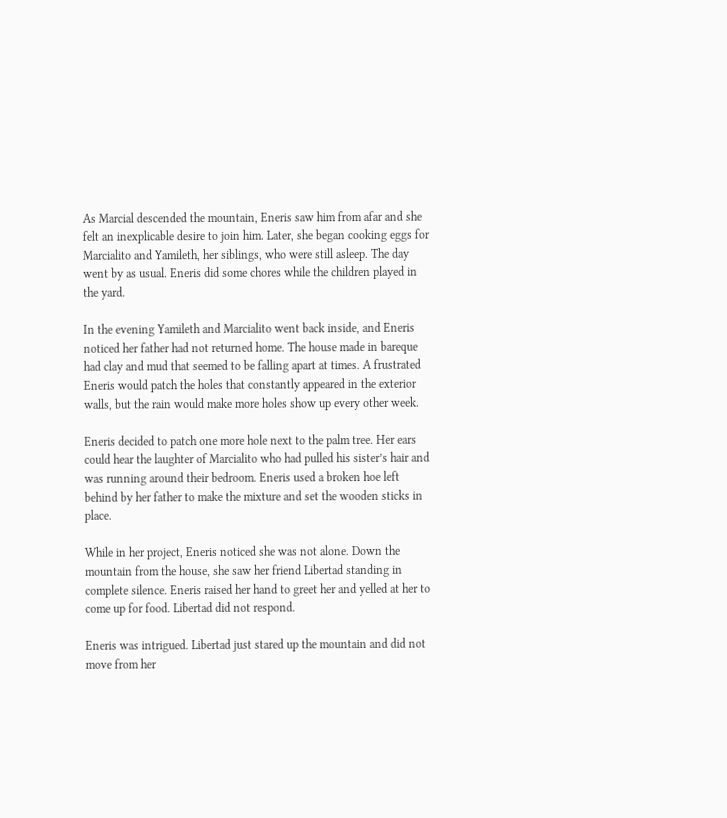As Marcial descended the mountain, Eneris saw him from afar and she felt an inexplicable desire to join him. Later, she began cooking eggs for Marcialito and Yamileth, her siblings, who were still asleep. The day went by as usual. Eneris did some chores while the children played in the yard.

In the evening Yamileth and Marcialito went back inside, and Eneris noticed her father had not returned home. The house made in bareque had clay and mud that seemed to be falling apart at times. A frustrated Eneris would patch the holes that constantly appeared in the exterior walls, but the rain would make more holes show up every other week.

Eneris decided to patch one more hole next to the palm tree. Her ears could hear the laughter of Marcialito who had pulled his sister’s hair and was running around their bedroom. Eneris used a broken hoe left behind by her father to make the mixture and set the wooden sticks in place.

While in her project, Eneris noticed she was not alone. Down the mountain from the house, she saw her friend Libertad standing in complete silence. Eneris raised her hand to greet her and yelled at her to come up for food. Libertad did not respond.

Eneris was intrigued. Libertad just stared up the mountain and did not move from her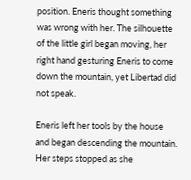position. Eneris thought something was wrong with her. The silhouette of the little girl began moving, her right hand gesturing Eneris to come down the mountain, yet Libertad did not speak.

Eneris left her tools by the house and began descending the mountain. Her steps stopped as she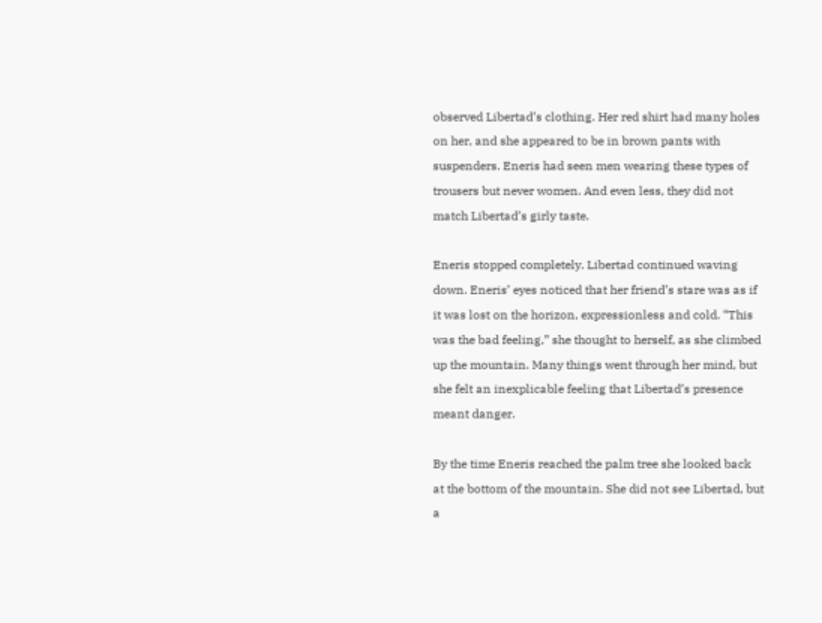observed Libertad’s clothing. Her red shirt had many holes on her, and she appeared to be in brown pants with suspenders. Eneris had seen men wearing these types of trousers but never women. And even less, they did not match Libertad’s girly taste.

Eneris stopped completely. Libertad continued waving down. Eneris’ eyes noticed that her friend’s stare was as if it was lost on the horizon, expressionless and cold. “This was the bad feeling,” she thought to herself, as she climbed up the mountain. Many things went through her mind, but she felt an inexplicable feeling that Libertad’s presence meant danger.

By the time Eneris reached the palm tree she looked back at the bottom of the mountain. She did not see Libertad, but a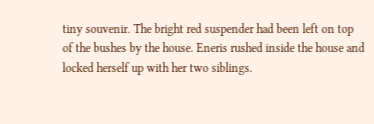tiny souvenir. The bright red suspender had been left on top of the bushes by the house. Eneris rushed inside the house and locked herself up with her two siblings.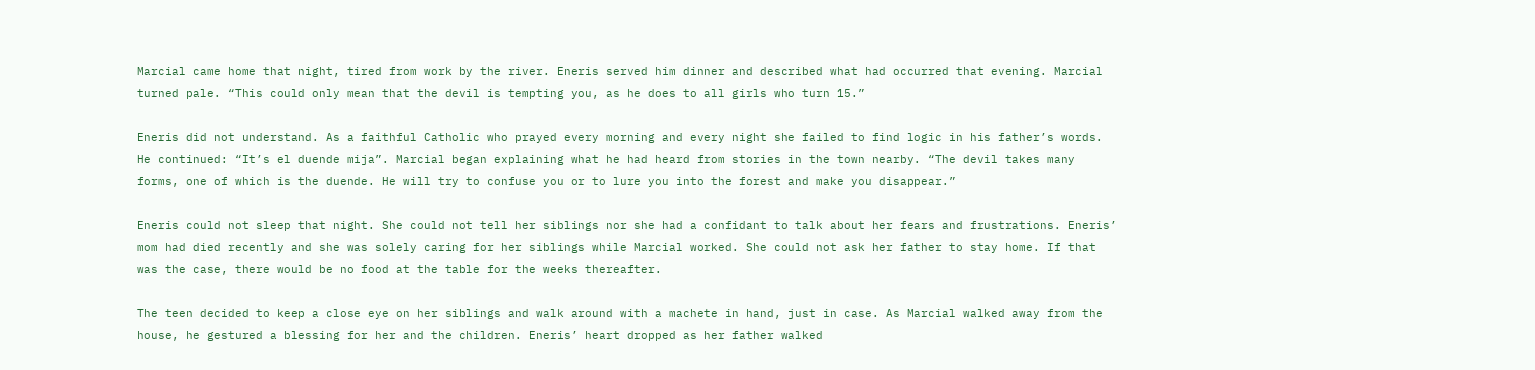Marcial came home that night, tired from work by the river. Eneris served him dinner and described what had occurred that evening. Marcial turned pale. “This could only mean that the devil is tempting you, as he does to all girls who turn 15.”

Eneris did not understand. As a faithful Catholic who prayed every morning and every night she failed to find logic in his father’s words. He continued: “It’s el duende mija”. Marcial began explaining what he had heard from stories in the town nearby. “The devil takes many forms, one of which is the duende. He will try to confuse you or to lure you into the forest and make you disappear.”

Eneris could not sleep that night. She could not tell her siblings nor she had a confidant to talk about her fears and frustrations. Eneris’ mom had died recently and she was solely caring for her siblings while Marcial worked. She could not ask her father to stay home. If that was the case, there would be no food at the table for the weeks thereafter.

The teen decided to keep a close eye on her siblings and walk around with a machete in hand, just in case. As Marcial walked away from the house, he gestured a blessing for her and the children. Eneris’ heart dropped as her father walked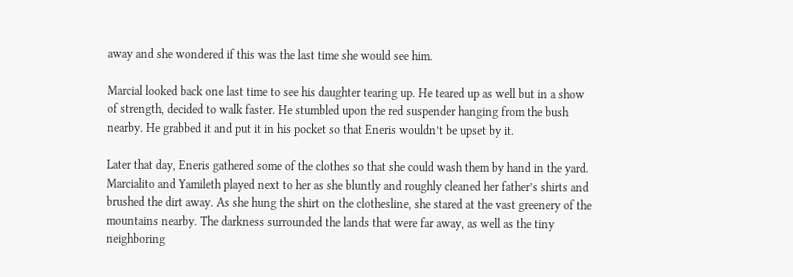away and she wondered if this was the last time she would see him.

Marcial looked back one last time to see his daughter tearing up. He teared up as well but in a show of strength, decided to walk faster. He stumbled upon the red suspender hanging from the bush nearby. He grabbed it and put it in his pocket so that Eneris wouldn’t be upset by it.

Later that day, Eneris gathered some of the clothes so that she could wash them by hand in the yard. Marcialito and Yamileth played next to her as she bluntly and roughly cleaned her father’s shirts and brushed the dirt away. As she hung the shirt on the clothesline, she stared at the vast greenery of the mountains nearby. The darkness surrounded the lands that were far away, as well as the tiny neighboring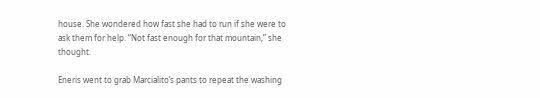house. She wondered how fast she had to run if she were to ask them for help. “Not fast enough for that mountain,” she thought.

Eneris went to grab Marcialito’s pants to repeat the washing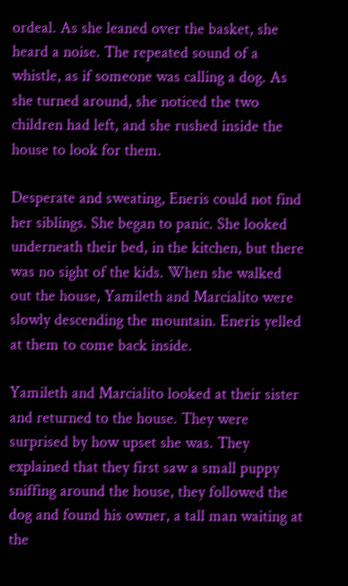ordeal. As she leaned over the basket, she heard a noise. The repeated sound of a whistle, as if someone was calling a dog. As she turned around, she noticed the two children had left, and she rushed inside the house to look for them.

Desperate and sweating, Eneris could not find her siblings. She began to panic. She looked underneath their bed, in the kitchen, but there was no sight of the kids. When she walked out the house, Yamileth and Marcialito were slowly descending the mountain. Eneris yelled at them to come back inside.

Yamileth and Marcialito looked at their sister and returned to the house. They were surprised by how upset she was. They explained that they first saw a small puppy sniffing around the house, they followed the dog and found his owner, a tall man waiting at the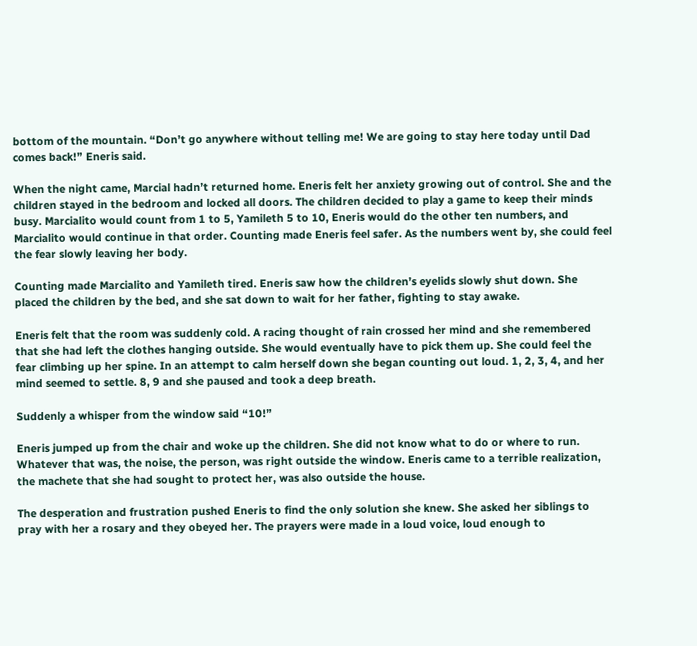bottom of the mountain. “Don’t go anywhere without telling me! We are going to stay here today until Dad comes back!” Eneris said.

When the night came, Marcial hadn’t returned home. Eneris felt her anxiety growing out of control. She and the children stayed in the bedroom and locked all doors. The children decided to play a game to keep their minds busy. Marcialito would count from 1 to 5, Yamileth 5 to 10, Eneris would do the other ten numbers, and Marcialito would continue in that order. Counting made Eneris feel safer. As the numbers went by, she could feel the fear slowly leaving her body.

Counting made Marcialito and Yamileth tired. Eneris saw how the children’s eyelids slowly shut down. She placed the children by the bed, and she sat down to wait for her father, fighting to stay awake.

Eneris felt that the room was suddenly cold. A racing thought of rain crossed her mind and she remembered that she had left the clothes hanging outside. She would eventually have to pick them up. She could feel the fear climbing up her spine. In an attempt to calm herself down she began counting out loud. 1, 2, 3, 4, and her mind seemed to settle. 8, 9 and she paused and took a deep breath.

Suddenly a whisper from the window said “10!”

Eneris jumped up from the chair and woke up the children. She did not know what to do or where to run. Whatever that was, the noise, the person, was right outside the window. Eneris came to a terrible realization, the machete that she had sought to protect her, was also outside the house.

The desperation and frustration pushed Eneris to find the only solution she knew. She asked her siblings to pray with her a rosary and they obeyed her. The prayers were made in a loud voice, loud enough to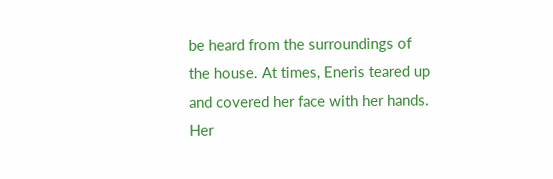be heard from the surroundings of the house. At times, Eneris teared up and covered her face with her hands. Her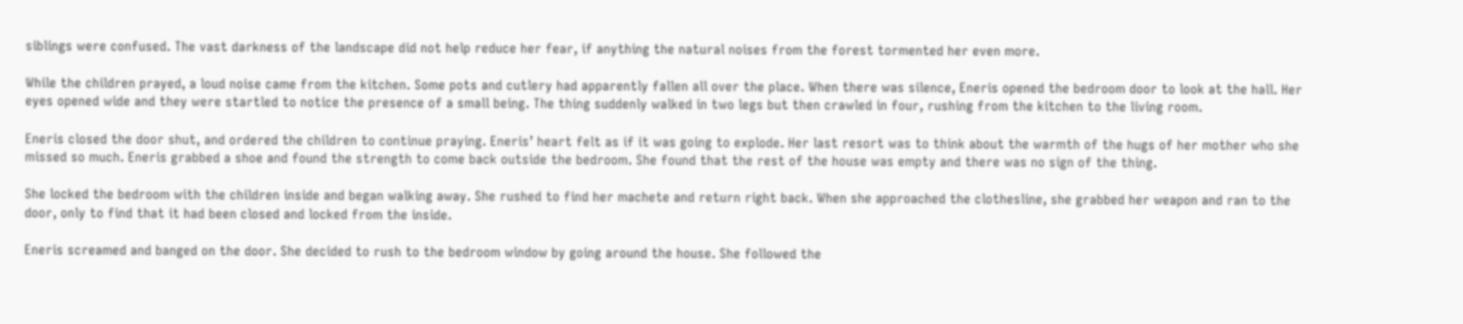siblings were confused. The vast darkness of the landscape did not help reduce her fear, if anything the natural noises from the forest tormented her even more.

While the children prayed, a loud noise came from the kitchen. Some pots and cutlery had apparently fallen all over the place. When there was silence, Eneris opened the bedroom door to look at the hall. Her eyes opened wide and they were startled to notice the presence of a small being. The thing suddenly walked in two legs but then crawled in four, rushing from the kitchen to the living room.

Eneris closed the door shut, and ordered the children to continue praying. Eneris’ heart felt as if it was going to explode. Her last resort was to think about the warmth of the hugs of her mother who she missed so much. Eneris grabbed a shoe and found the strength to come back outside the bedroom. She found that the rest of the house was empty and there was no sign of the thing.

She locked the bedroom with the children inside and began walking away. She rushed to find her machete and return right back. When she approached the clothesline, she grabbed her weapon and ran to the door, only to find that it had been closed and locked from the inside.

Eneris screamed and banged on the door. She decided to rush to the bedroom window by going around the house. She followed the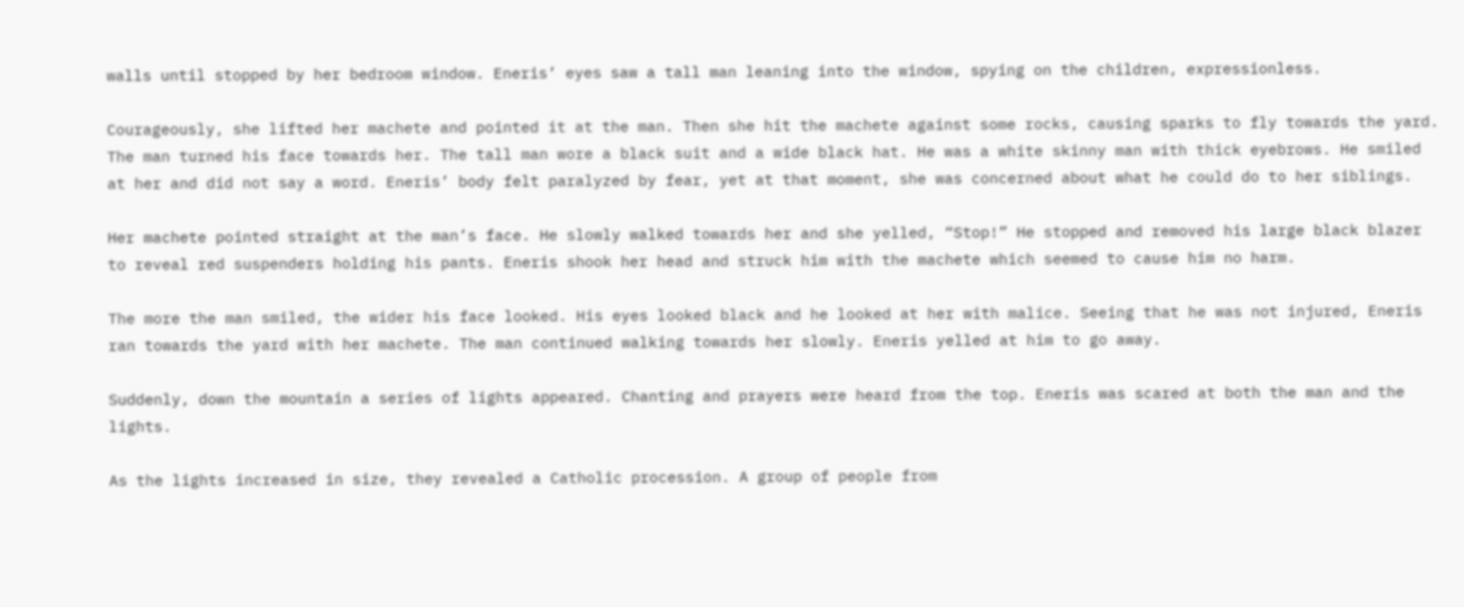walls until stopped by her bedroom window. Eneris’ eyes saw a tall man leaning into the window, spying on the children, expressionless.

Courageously, she lifted her machete and pointed it at the man. Then she hit the machete against some rocks, causing sparks to fly towards the yard. The man turned his face towards her. The tall man wore a black suit and a wide black hat. He was a white skinny man with thick eyebrows. He smiled at her and did not say a word. Eneris’ body felt paralyzed by fear, yet at that moment, she was concerned about what he could do to her siblings.

Her machete pointed straight at the man’s face. He slowly walked towards her and she yelled, “Stop!” He stopped and removed his large black blazer to reveal red suspenders holding his pants. Eneris shook her head and struck him with the machete which seemed to cause him no harm.

The more the man smiled, the wider his face looked. His eyes looked black and he looked at her with malice. Seeing that he was not injured, Eneris ran towards the yard with her machete. The man continued walking towards her slowly. Eneris yelled at him to go away.

Suddenly, down the mountain a series of lights appeared. Chanting and prayers were heard from the top. Eneris was scared at both the man and the lights.

As the lights increased in size, they revealed a Catholic procession. A group of people from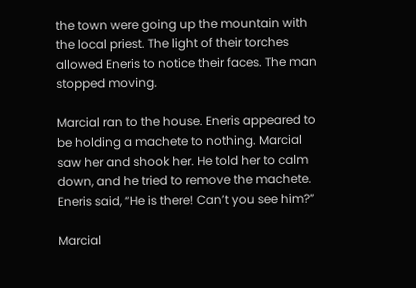the town were going up the mountain with the local priest. The light of their torches allowed Eneris to notice their faces. The man stopped moving.

Marcial ran to the house. Eneris appeared to be holding a machete to nothing. Marcial saw her and shook her. He told her to calm down, and he tried to remove the machete. Eneris said, “He is there! Can’t you see him?”

Marcial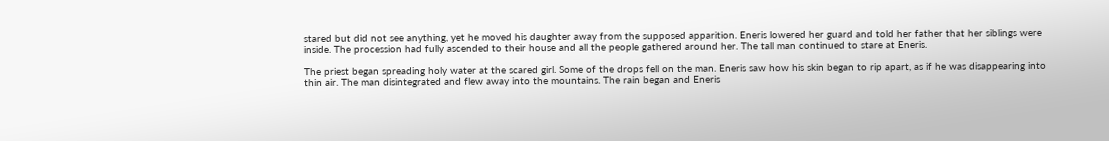stared but did not see anything, yet he moved his daughter away from the supposed apparition. Eneris lowered her guard and told her father that her siblings were inside. The procession had fully ascended to their house and all the people gathered around her. The tall man continued to stare at Eneris.

The priest began spreading holy water at the scared girl. Some of the drops fell on the man. Eneris saw how his skin began to rip apart, as if he was disappearing into thin air. The man disintegrated and flew away into the mountains. The rain began and Eneris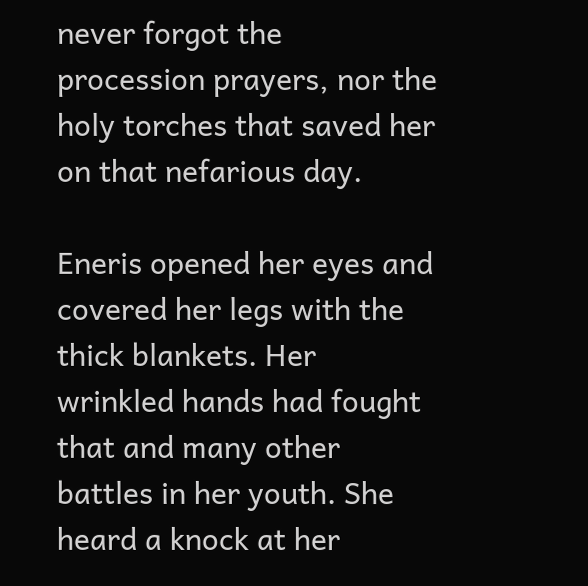never forgot the procession prayers, nor the holy torches that saved her on that nefarious day.

Eneris opened her eyes and covered her legs with the thick blankets. Her wrinkled hands had fought that and many other battles in her youth. She heard a knock at her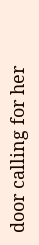door calling for her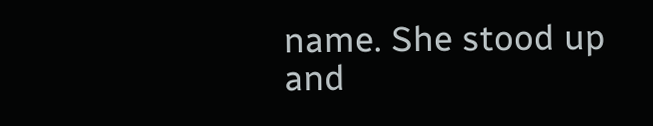name. She stood up and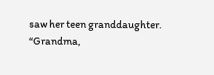saw her teen granddaughter. “Grandma,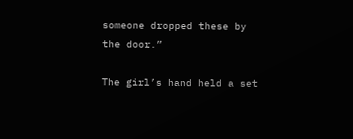someone dropped these by the door.”

The girl’s hand held a set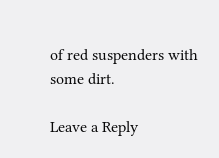of red suspenders with some dirt.

Leave a Reply